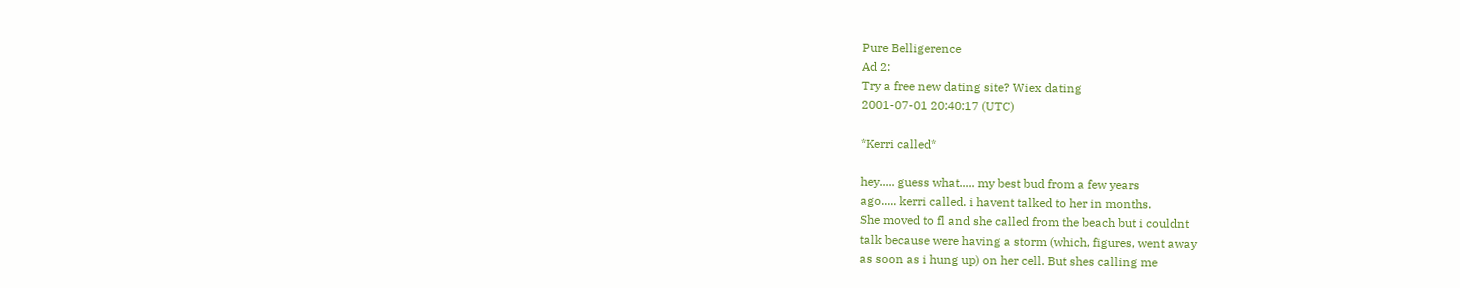Pure Belligerence
Ad 2:
Try a free new dating site? Wiex dating
2001-07-01 20:40:17 (UTC)

*Kerri called*

hey..... guess what..... my best bud from a few years
ago..... kerri called. i havent talked to her in months.
She moved to fl and she called from the beach but i couldnt
talk because were having a storm (which, figures, went away
as soon as i hung up) on her cell. But shes calling me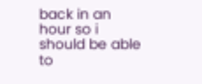back in an hour so i should be able to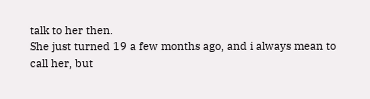talk to her then.
She just turned 19 a few months ago, and i always mean to
call her, but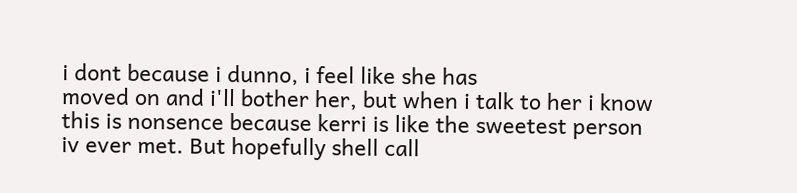i dont because i dunno, i feel like she has
moved on and i'll bother her, but when i talk to her i know
this is nonsence because kerri is like the sweetest person
iv ever met. But hopefully shell call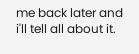me back later and
i'll tell all about it.